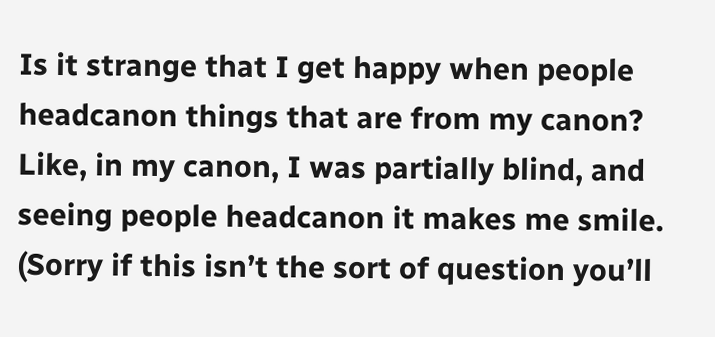Is it strange that I get happy when people headcanon things that are from my canon? Like, in my canon, I was partially blind, and seeing people headcanon it makes me smile. (Sorry if this isn’t the sort of question you’ll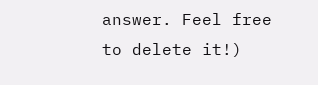answer. Feel free to delete it!)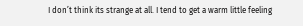I don’t think its strange at all. I tend to get a warm little feeling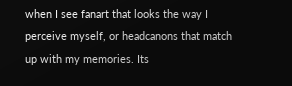when I see fanart that looks the way I perceive myself, or headcanons that match up with my memories. Its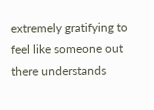extremely gratifying to feel like someone out there understands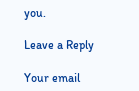you.

Leave a Reply

Your email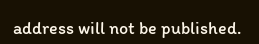address will not be published.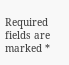Required fields are marked *